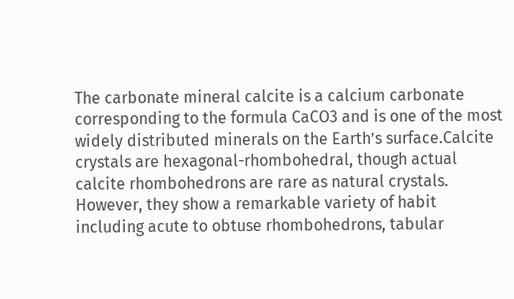The carbonate mineral calcite is a calcium carbonate corresponding to the formula CaCO3 and is one of the most widely distributed minerals on the Earth’s surface.Calcite crystals are hexagonal-rhombohedral, though actual calcite rhombohedrons are rare as natural crystals. However, they show a remarkable variety of habit including acute to obtuse rhombohedrons, tabular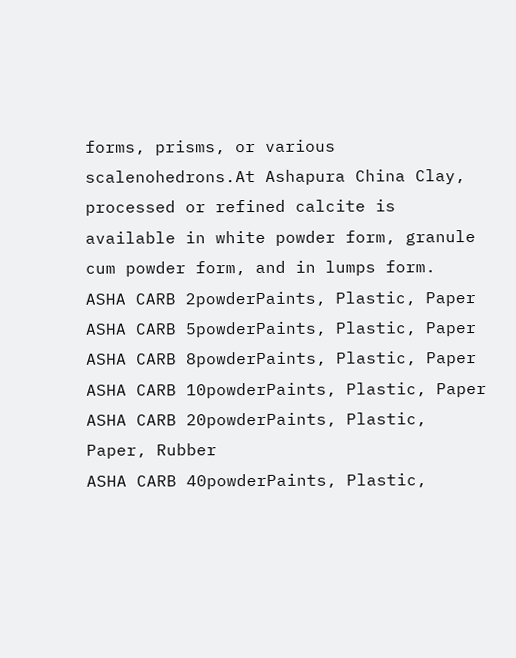forms, prisms, or various scalenohedrons.At Ashapura China Clay, processed or refined calcite is available in white powder form, granule cum powder form, and in lumps form.
ASHA CARB 2powderPaints, Plastic, Paper
ASHA CARB 5powderPaints, Plastic, Paper
ASHA CARB 8powderPaints, Plastic, Paper
ASHA CARB 10powderPaints, Plastic, Paper
ASHA CARB 20powderPaints, Plastic, Paper, Rubber
ASHA CARB 40powderPaints, Plastic,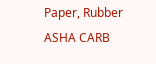Paper, Rubber
ASHA CARB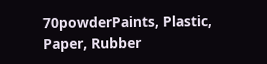70powderPaints, Plastic, Paper, Rubber